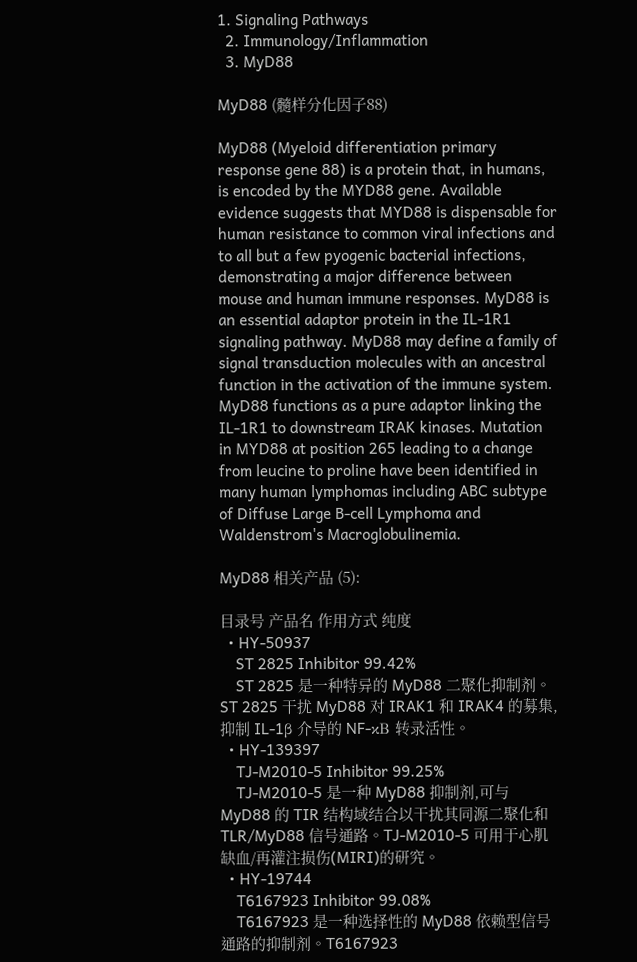1. Signaling Pathways
  2. Immunology/Inflammation
  3. MyD88

MyD88 (髓样分化因子88)

MyD88 (Myeloid differentiation primary response gene 88) is a protein that, in humans, is encoded by the MYD88 gene. Available evidence suggests that MYD88 is dispensable for human resistance to common viral infections and to all but a few pyogenic bacterial infections, demonstrating a major difference between mouse and human immune responses. MyD88 is an essential adaptor protein in the IL-1R1 signaling pathway. MyD88 may define a family of signal transduction molecules with an ancestral function in the activation of the immune system. MyD88 functions as a pure adaptor linking the IL-1R1 to downstream IRAK kinases. Mutation in MYD88 at position 265 leading to a change from leucine to proline have been identified in many human lymphomas including ABC subtype of Diffuse Large B-cell Lymphoma and Waldenstrom's Macroglobulinemia.

MyD88 相关产品 (5):

目录号 产品名 作用方式 纯度
  • HY-50937
    ST 2825 Inhibitor 99.42%
    ST 2825 是一种特异的 MyD88 二聚化抑制剂。ST 2825 干扰 MyD88 对 IRAK1 和 IRAK4 的募集,抑制 IL-1β 介导的 NF-κB 转录活性。
  • HY-139397
    TJ-M2010-5 Inhibitor 99.25%
    TJ-M2010-5 是一种 MyD88 抑制剂,可与 MyD88 的 TIR 结构域结合以干扰其同源二聚化和 TLR/MyD88 信号通路。TJ-M2010-5 可用于心肌缺血/再灌注损伤(MIRI)的研究。
  • HY-19744
    T6167923 Inhibitor 99.08%
    T6167923 是一种选择性的 MyD88 依赖型信号通路的抑制剂。T6167923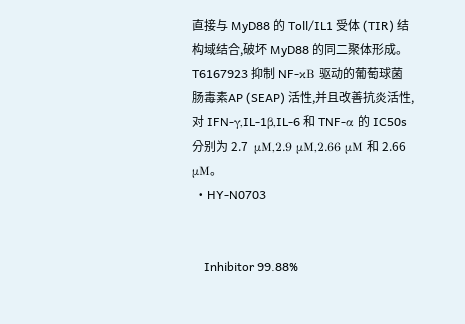直接与 MyD88 的 Toll/IL1 受体 (TIR) 结构域结合,破坏 MyD88 的同二聚体形成。T6167923 抑制 NF-κB 驱动的葡萄球菌肠毒素AP (SEAP) 活性,并且改善抗炎活性,对 IFN-γ,IL-1β,IL-6 和 TNF-α 的 IC50s 分别为 2.7  μM,2.9 μM,2.66 μM 和 2.66 μM。
  • HY-N0703


    Inhibitor 99.88%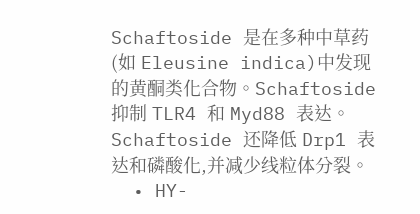Schaftoside 是在多种中草药(如 Eleusine indica)中发现的黄酮类化合物。Schaftoside 抑制 TLR4 和 Myd88 表达。 Schaftoside 还降低 Drp1 表达和磷酸化,并减少线粒体分裂。
  • HY-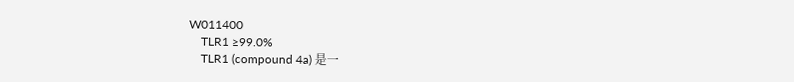W011400
    TLR1 ≥99.0%
    TLR1 (compound 4a) 是一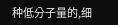种低分子量的,细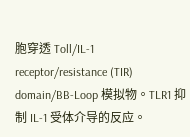胞穿透 Toll/IL-1 receptor/resistance (TIR) domain/BB-Loop 模拟物。TLR1 抑制 IL-1 受体介导的反应。